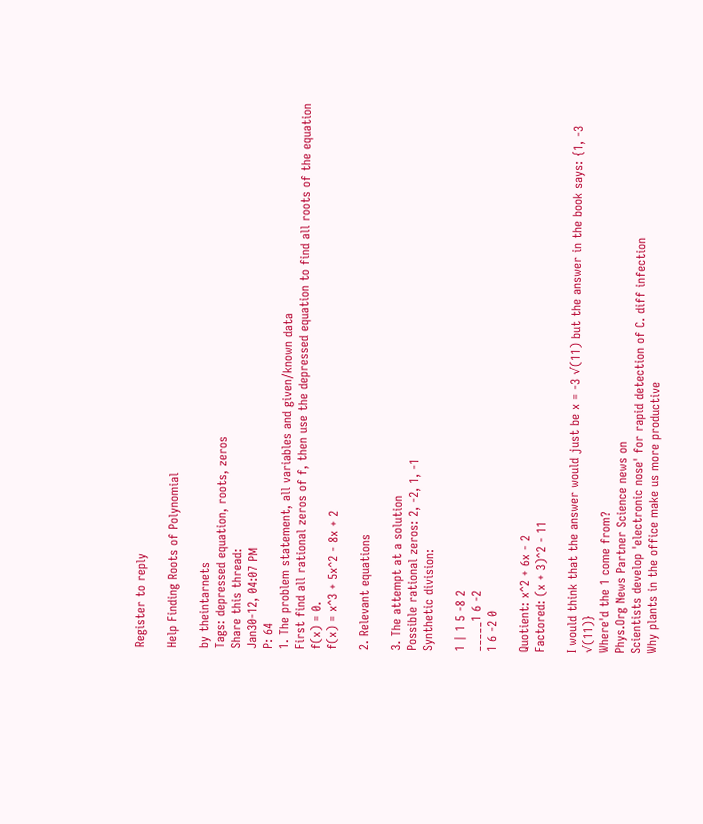Register to reply

Help Finding Roots of Polynomial

by theintarnets
Tags: depressed equation, roots, zeros
Share this thread:
Jan30-12, 04:07 PM
P: 64
1. The problem statement, all variables and given/known data
First find all rational zeros of f, then use the depressed equation to find all roots of the equation f(x) = 0.
f(x) = x^3 + 5x^2 - 8x + 2

2. Relevant equations

3. The attempt at a solution
Possible rational zeros: 2, -2, 1, -1
Synthetic division:

1 | 1 5 -8 2
_____1 6 -2
1 6 -2 0

Quotient: x^2 + 6x - 2
Factored: (x + 3)^2 - 11

I would think that the answer would just be x = -3 √(11) but the answer in the book says: {1, -3 √(11)}
Where'd the 1 come from?
Phys.Org News Partner Science news on
Scientists develop 'electronic nose' for rapid detection of C. diff infection
Why plants in the office make us more productive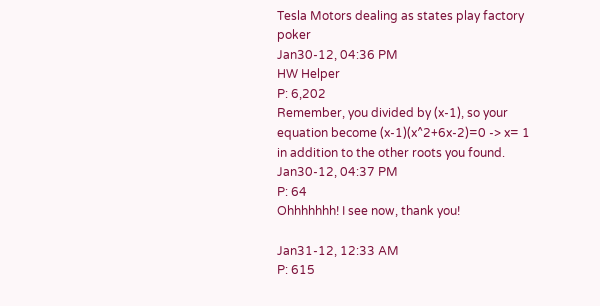Tesla Motors dealing as states play factory poker
Jan30-12, 04:36 PM
HW Helper
P: 6,202
Remember, you divided by (x-1), so your equation become (x-1)(x^2+6x-2)=0 -> x= 1 in addition to the other roots you found.
Jan30-12, 04:37 PM
P: 64
Ohhhhhhh! I see now, thank you!

Jan31-12, 12:33 AM
P: 615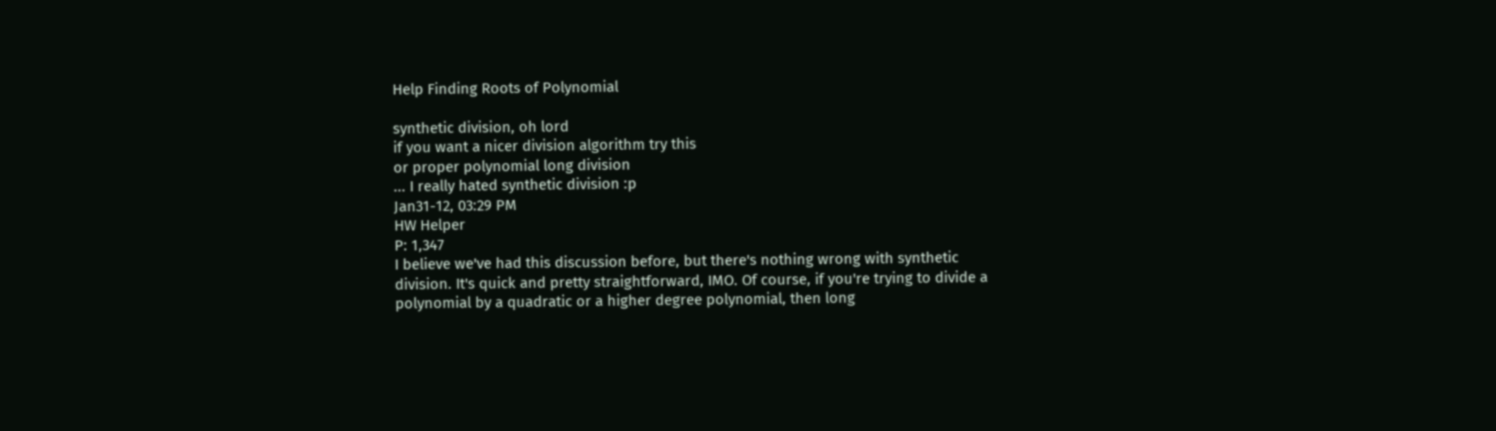Help Finding Roots of Polynomial

synthetic division, oh lord
if you want a nicer division algorithm try this
or proper polynomial long division
... I really hated synthetic division :p
Jan31-12, 03:29 PM
HW Helper
P: 1,347
I believe we've had this discussion before, but there's nothing wrong with synthetic division. It's quick and pretty straightforward, IMO. Of course, if you're trying to divide a polynomial by a quadratic or a higher degree polynomial, then long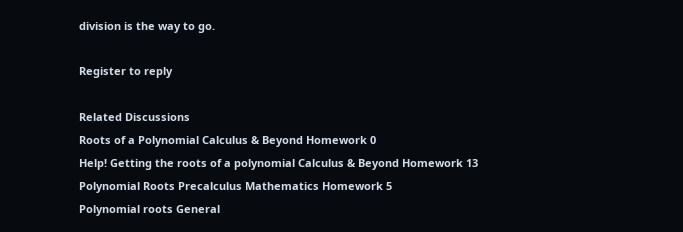division is the way to go.

Register to reply

Related Discussions
Roots of a Polynomial Calculus & Beyond Homework 0
Help! Getting the roots of a polynomial Calculus & Beyond Homework 13
Polynomial Roots Precalculus Mathematics Homework 5
Polynomial roots General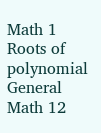Math 1
Roots of polynomial General Math 12